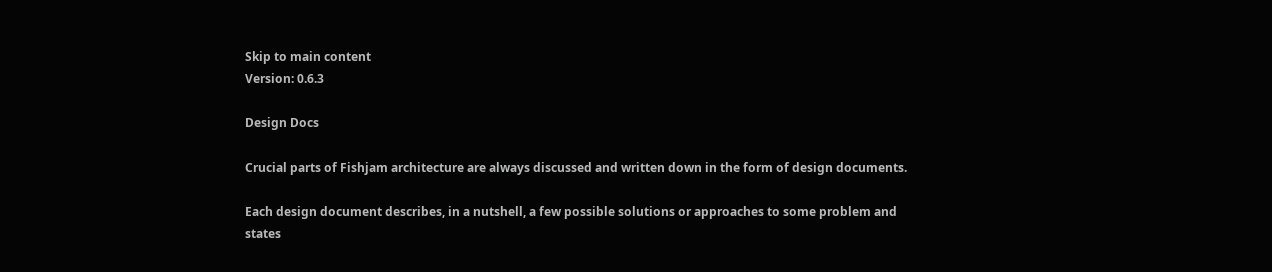Skip to main content
Version: 0.6.3

Design Docs

Crucial parts of Fishjam architecture are always discussed and written down in the form of design documents.

Each design document describes, in a nutshell, a few possible solutions or approaches to some problem and states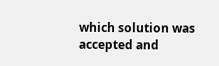which solution was accepted and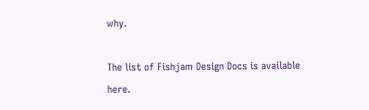why.

The list of Fishjam Design Docs is available here.